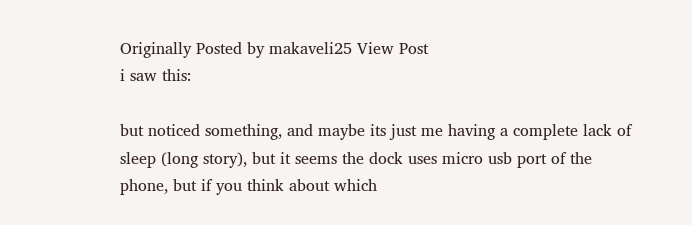Originally Posted by makaveli25 View Post
i saw this:

but noticed something, and maybe its just me having a complete lack of sleep (long story), but it seems the dock uses micro usb port of the phone, but if you think about which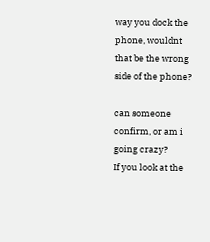way you dock the phone, wouldnt that be the wrong side of the phone?

can someone confirm, or am i going crazy?
If you look at the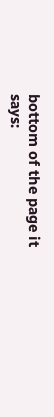bottom of the page it says: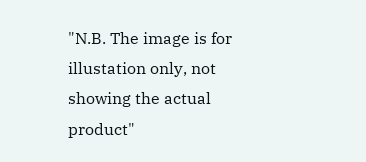"N.B. The image is for illustation only, not showing the actual product"